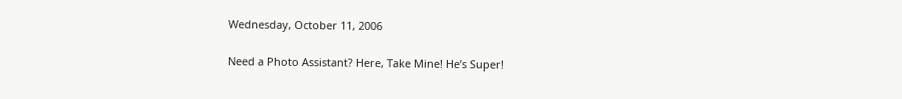Wednesday, October 11, 2006

Need a Photo Assistant? Here, Take Mine! He’s Super!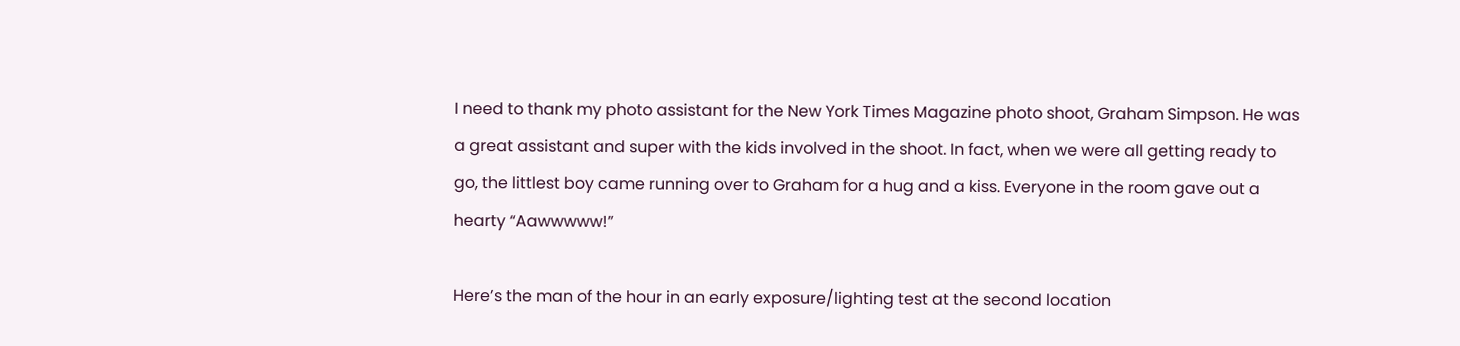I need to thank my photo assistant for the New York Times Magazine photo shoot, Graham Simpson. He was a great assistant and super with the kids involved in the shoot. In fact, when we were all getting ready to go, the littlest boy came running over to Graham for a hug and a kiss. Everyone in the room gave out a hearty “Aawwwww!”

Here’s the man of the hour in an early exposure/lighting test at the second location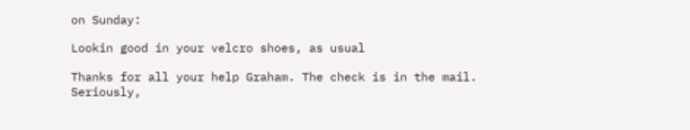on Sunday:

Lookin good in your velcro shoes, as usual

Thanks for all your help Graham. The check is in the mail. Seriously,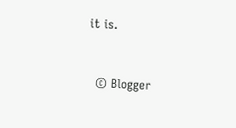it is.


  © Blogger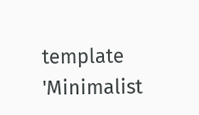template 'Minimalist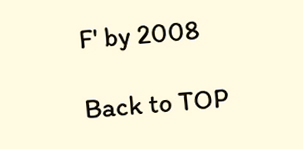F' by 2008

Back to TOP